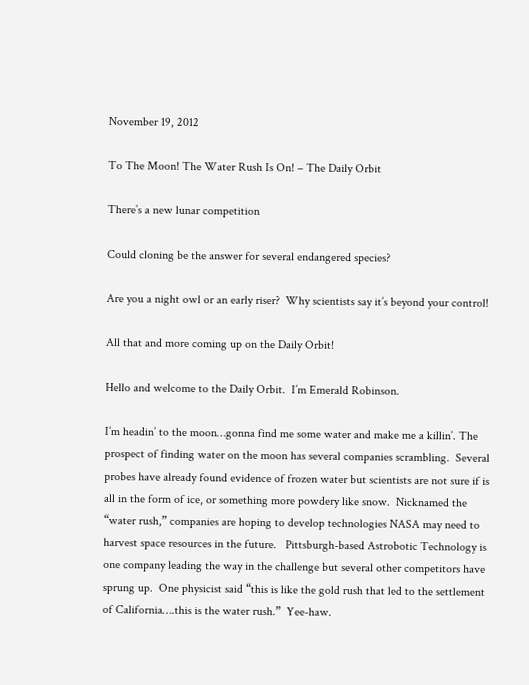November 19, 2012

To The Moon! The Water Rush Is On! – The Daily Orbit

There’s a new lunar competition

Could cloning be the answer for several endangered species?

Are you a night owl or an early riser?  Why scientists say it’s beyond your control!

All that and more coming up on the Daily Orbit!

Hello and welcome to the Daily Orbit.  I’m Emerald Robinson.

I’m headin’ to the moon…gonna find me some water and make me a killin’. The prospect of finding water on the moon has several companies scrambling.  Several probes have already found evidence of frozen water but scientists are not sure if is all in the form of ice, or something more powdery like snow.  Nicknamed the “water rush,” companies are hoping to develop technologies NASA may need to harvest space resources in the future.   Pittsburgh-based Astrobotic Technology is one company leading the way in the challenge but several other competitors have sprung up.  One physicist said “this is like the gold rush that led to the settlement of California….this is the water rush.”  Yee-haw.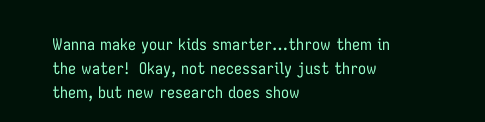Wanna make your kids smarter…throw them in the water!  Okay, not necessarily just throw them, but new research does show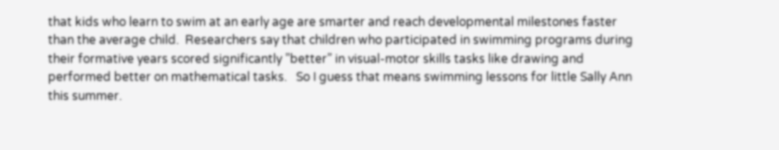that kids who learn to swim at an early age are smarter and reach developmental milestones faster than the average child.  Researchers say that children who participated in swimming programs during their formative years scored significantly ”better” in visual-motor skills tasks like drawing and performed better on mathematical tasks.   So I guess that means swimming lessons for little Sally Ann this summer.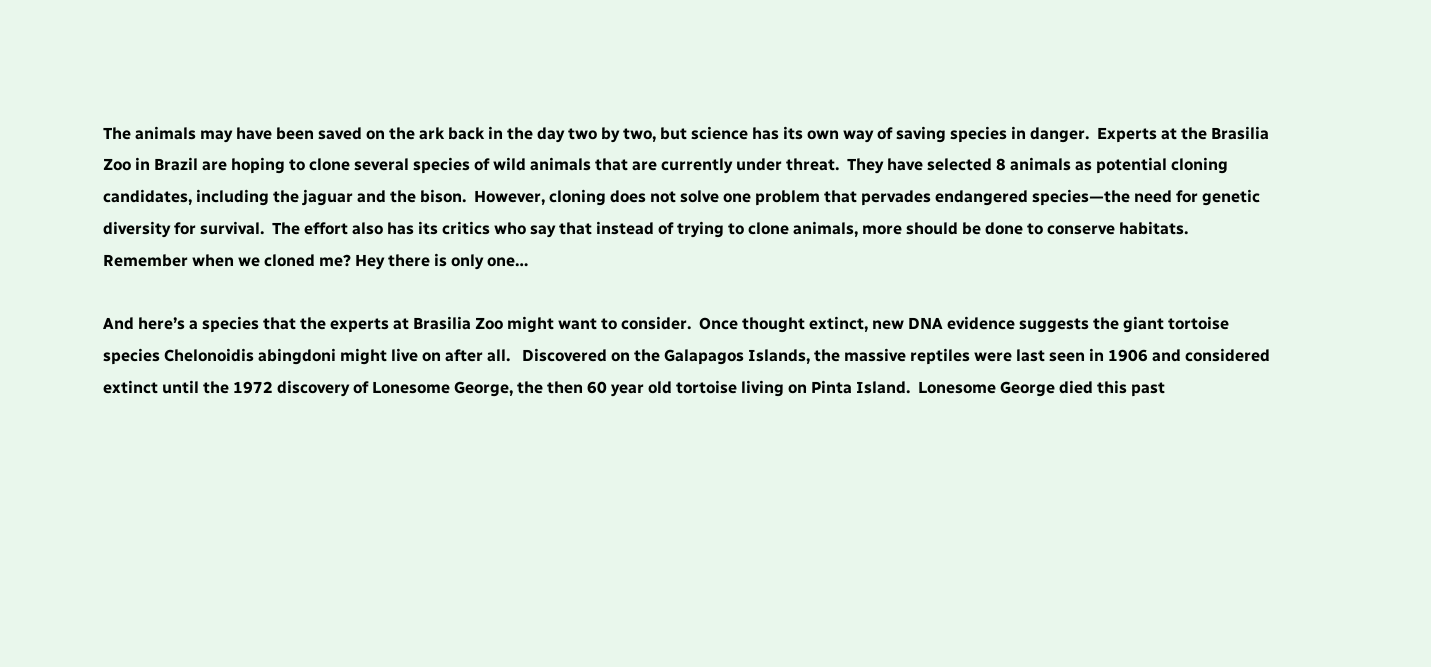The animals may have been saved on the ark back in the day two by two, but science has its own way of saving species in danger.  Experts at the Brasilia Zoo in Brazil are hoping to clone several species of wild animals that are currently under threat.  They have selected 8 animals as potential cloning candidates, including the jaguar and the bison.  However, cloning does not solve one problem that pervades endangered species—the need for genetic diversity for survival.  The effort also has its critics who say that instead of trying to clone animals, more should be done to conserve habitats.  Remember when we cloned me? Hey there is only one…

And here’s a species that the experts at Brasilia Zoo might want to consider.  Once thought extinct, new DNA evidence suggests the giant tortoise species Chelonoidis abingdoni might live on after all.   Discovered on the Galapagos Islands, the massive reptiles were last seen in 1906 and considered extinct until the 1972 discovery of Lonesome George, the then 60 year old tortoise living on Pinta Island.  Lonesome George died this past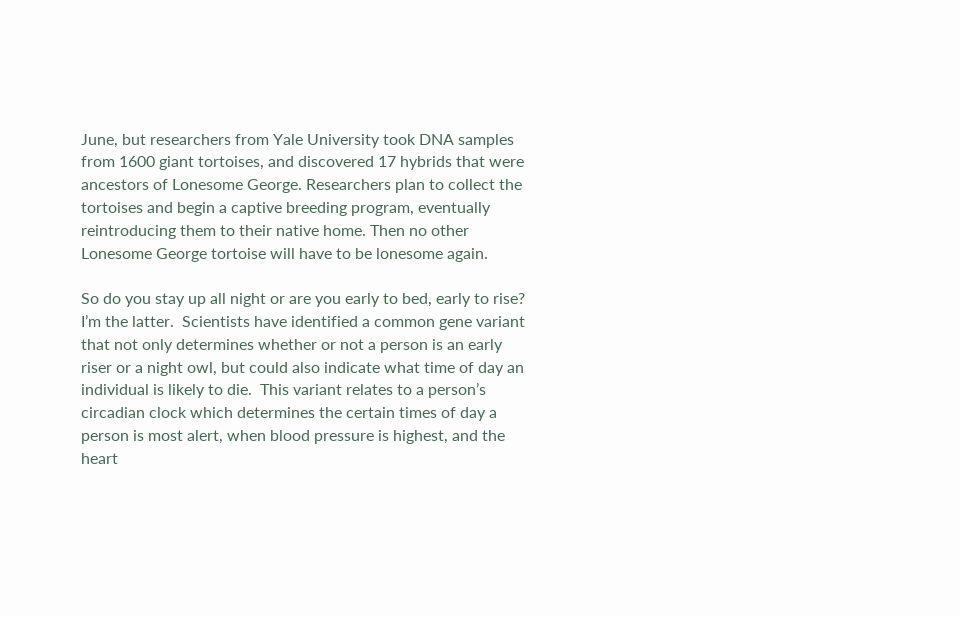June, but researchers from Yale University took DNA samples from 1600 giant tortoises, and discovered 17 hybrids that were ancestors of Lonesome George. Researchers plan to collect the tortoises and begin a captive breeding program, eventually reintroducing them to their native home. Then no other Lonesome George tortoise will have to be lonesome again.

So do you stay up all night or are you early to bed, early to rise?  I’m the latter.  Scientists have identified a common gene variant that not only determines whether or not a person is an early riser or a night owl, but could also indicate what time of day an individual is likely to die.  This variant relates to a person’s circadian clock which determines the certain times of day a person is most alert, when blood pressure is highest, and the heart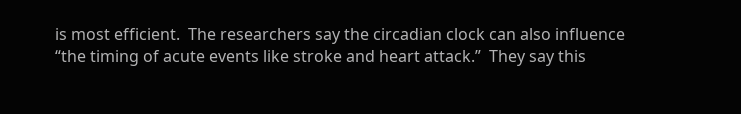is most efficient.  The researchers say the circadian clock can also influence “the timing of acute events like stroke and heart attack.”  They say this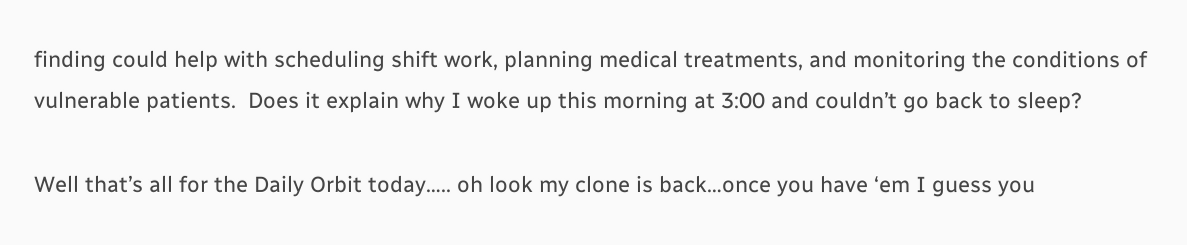finding could help with scheduling shift work, planning medical treatments, and monitoring the conditions of vulnerable patients.  Does it explain why I woke up this morning at 3:00 and couldn’t go back to sleep?

Well that’s all for the Daily Orbit today….. oh look my clone is back…once you have ‘em I guess you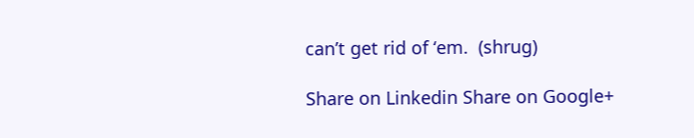can’t get rid of ‘em.  (shrug)

Share on Linkedin Share on Google+